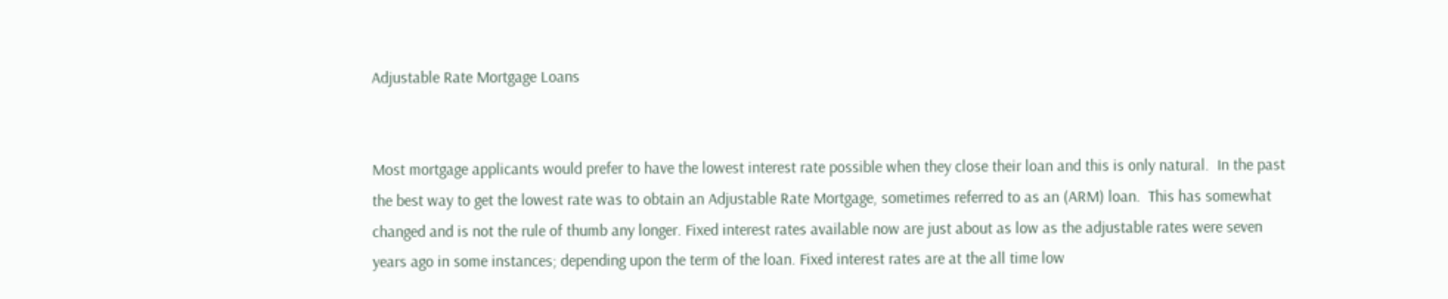Adjustable Rate Mortgage Loans


Most mortgage applicants would prefer to have the lowest interest rate possible when they close their loan and this is only natural.  In the past the best way to get the lowest rate was to obtain an Adjustable Rate Mortgage, sometimes referred to as an (ARM) loan.  This has somewhat changed and is not the rule of thumb any longer. Fixed interest rates available now are just about as low as the adjustable rates were seven years ago in some instances; depending upon the term of the loan. Fixed interest rates are at the all time low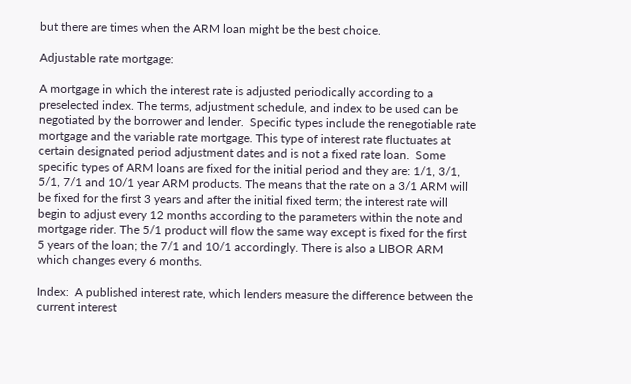but there are times when the ARM loan might be the best choice.

Adjustable rate mortgage:

A mortgage in which the interest rate is adjusted periodically according to a preselected index. The terms, adjustment schedule, and index to be used can be negotiated by the borrower and lender.  Specific types include the renegotiable rate mortgage and the variable rate mortgage. This type of interest rate fluctuates at certain designated period adjustment dates and is not a fixed rate loan.  Some specific types of ARM loans are fixed for the initial period and they are: 1/1, 3/1, 5/1, 7/1 and 10/1 year ARM products. The means that the rate on a 3/1 ARM will be fixed for the first 3 years and after the initial fixed term; the interest rate will begin to adjust every 12 months according to the parameters within the note and mortgage rider. The 5/1 product will flow the same way except is fixed for the first 5 years of the loan; the 7/1 and 10/1 accordingly. There is also a LIBOR ARM which changes every 6 months.

Index:  A published interest rate, which lenders measure the difference between the current interest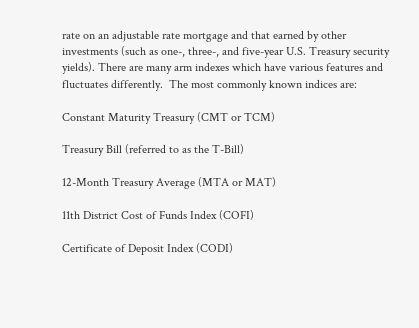rate on an adjustable rate mortgage and that earned by other investments (such as one-, three-, and five-year U.S. Treasury security yields). There are many arm indexes which have various features and fluctuates differently.  The most commonly known indices are:

Constant Maturity Treasury (CMT or TCM)

Treasury Bill (referred to as the T-Bill)

12-Month Treasury Average (MTA or MAT)

11th District Cost of Funds Index (COFI)

Certificate of Deposit Index (CODI)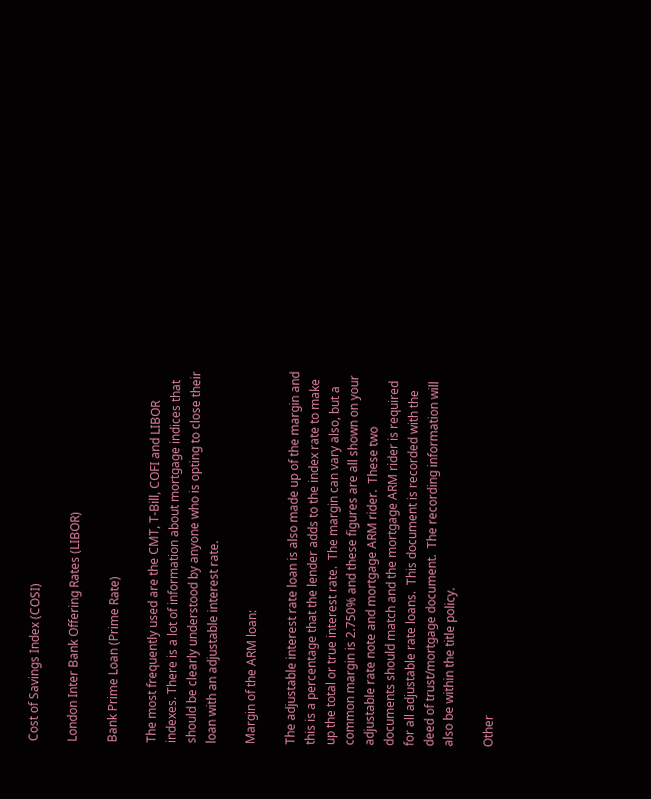Cost of Savings Index (COSI)

London Inter Bank Offering Rates (LIBOR)

Bank Prime Loan (Prime Rate)

The most frequently used are the CMT, T-Bill, COFI and LIBOR indexes. There is a lot of information about mortgage indices that should be clearly understood by anyone who is opting to close their loan with an adjustable interest rate.

Margin of the ARM loan:

The adjustable interest rate loan is also made up of the margin and this is a percentage that the lender adds to the index rate to make up the total or true interest rate.  The margin can vary also, but a common margin is 2.750% and these figures are all shown on your adjustable rate note and mortgage ARM rider.  These two documents should match and the mortgage ARM rider is required for all adjustable rate loans.  This document is recorded with the deed of trust/mortgage document.  The recording information will also be within the title policy.

Other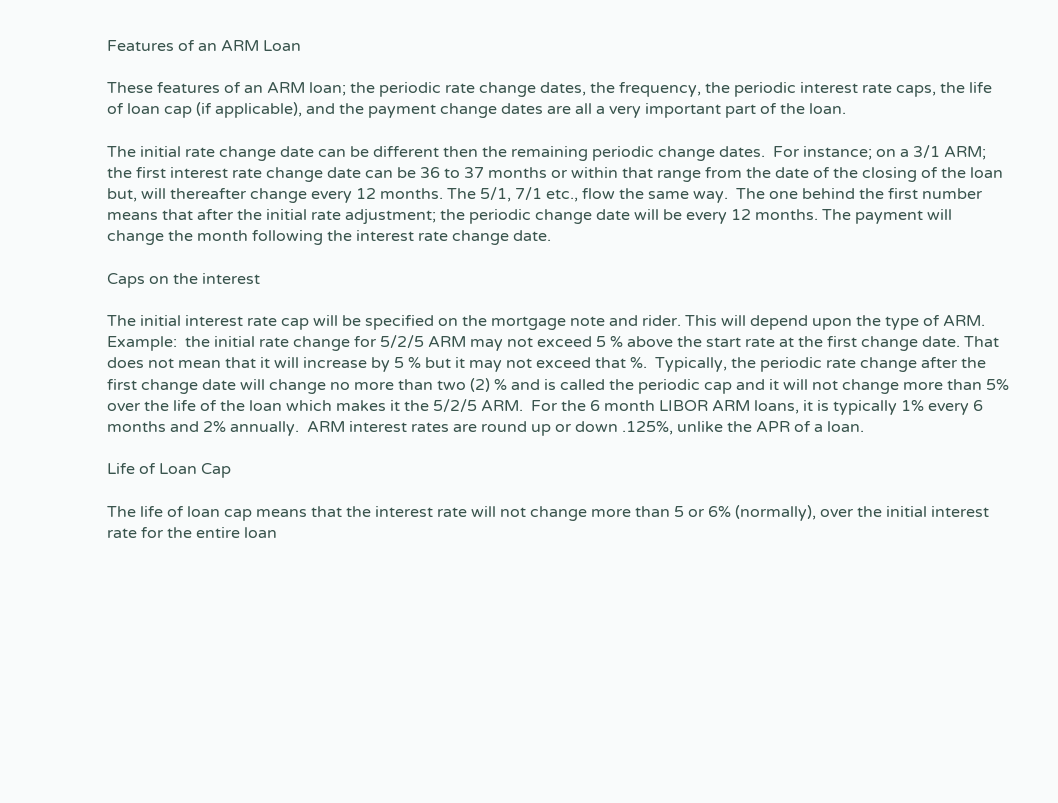Features of an ARM Loan

These features of an ARM loan; the periodic rate change dates, the frequency, the periodic interest rate caps, the life of loan cap (if applicable), and the payment change dates are all a very important part of the loan.

The initial rate change date can be different then the remaining periodic change dates.  For instance; on a 3/1 ARM; the first interest rate change date can be 36 to 37 months or within that range from the date of the closing of the loan but, will thereafter change every 12 months. The 5/1, 7/1 etc., flow the same way.  The one behind the first number means that after the initial rate adjustment; the periodic change date will be every 12 months. The payment will change the month following the interest rate change date.

Caps on the interest

The initial interest rate cap will be specified on the mortgage note and rider. This will depend upon the type of ARM.  Example:  the initial rate change for 5/2/5 ARM may not exceed 5 % above the start rate at the first change date. That does not mean that it will increase by 5 % but it may not exceed that %.  Typically, the periodic rate change after the first change date will change no more than two (2) % and is called the periodic cap and it will not change more than 5% over the life of the loan which makes it the 5/2/5 ARM.  For the 6 month LIBOR ARM loans, it is typically 1% every 6 months and 2% annually.  ARM interest rates are round up or down .125%, unlike the APR of a loan.

Life of Loan Cap

The life of loan cap means that the interest rate will not change more than 5 or 6% (normally), over the initial interest rate for the entire loan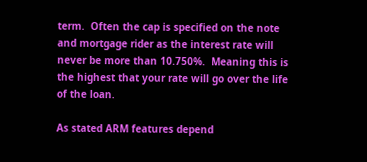term.  Often the cap is specified on the note and mortgage rider as the interest rate will never be more than 10.750%.  Meaning this is the highest that your rate will go over the life of the loan.

As stated ARM features depend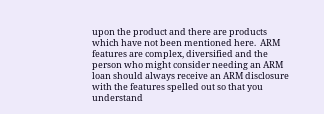upon the product and there are products which have not been mentioned here.  ARM features are complex, diversified and the person who might consider needing an ARM loan should always receive an ARM disclosure with the features spelled out so that you understand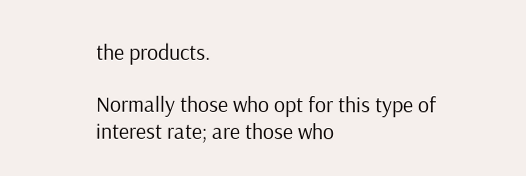the products.

Normally those who opt for this type of interest rate; are those who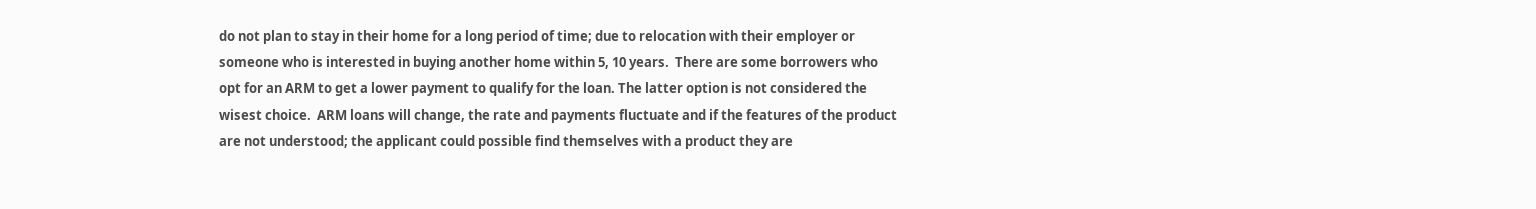do not plan to stay in their home for a long period of time; due to relocation with their employer or someone who is interested in buying another home within 5, 10 years.  There are some borrowers who opt for an ARM to get a lower payment to qualify for the loan. The latter option is not considered the wisest choice.  ARM loans will change, the rate and payments fluctuate and if the features of the product are not understood; the applicant could possible find themselves with a product they are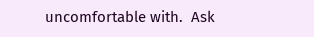uncomfortable with.  Ask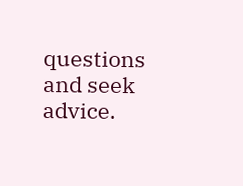questions and seek advice.